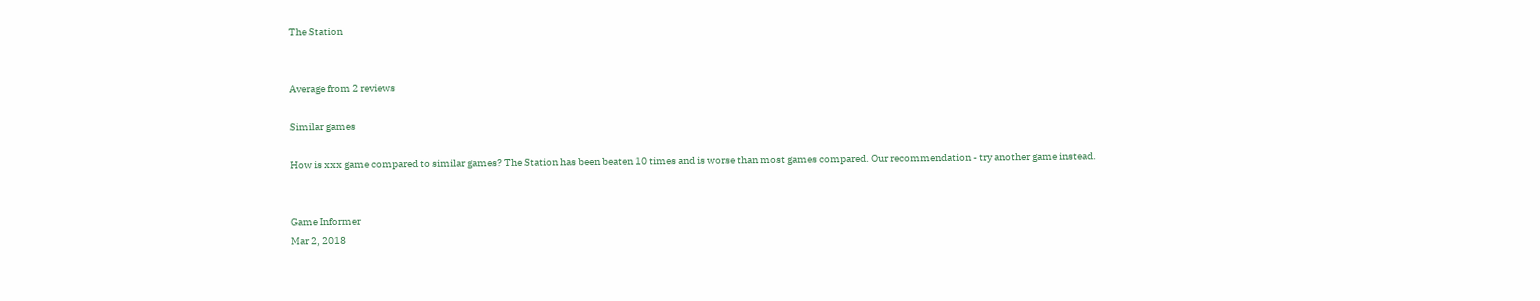The Station


Average from 2 reviews

Similar games

How is xxx game compared to similar games? The Station has been beaten 10 times and is worse than most games compared. Our recommendation - try another game instead.


Game Informer
Mar 2, 2018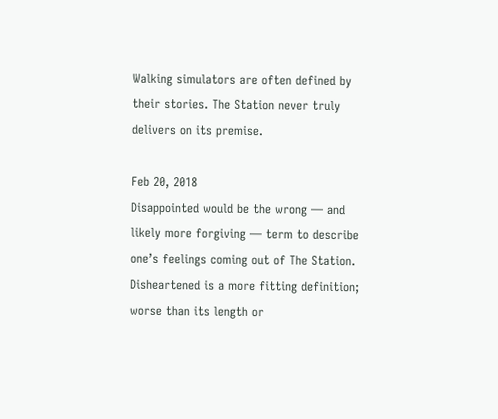Walking simulators are often defined by their stories. The Station never truly delivers on its premise.

Feb 20, 2018
Disappointed would be the wrong — and likely more forgiving — term to describe one’s feelings coming out of The Station. Disheartened is a more fitting definition; worse than its length or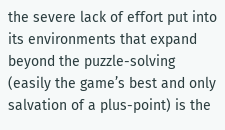the severe lack of effort put into its environments that expand beyond the puzzle-solving (easily the game’s best and only salvation of a plus-point) is the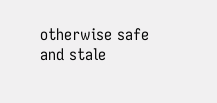otherwise safe and stale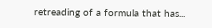retreading of a formula that has...